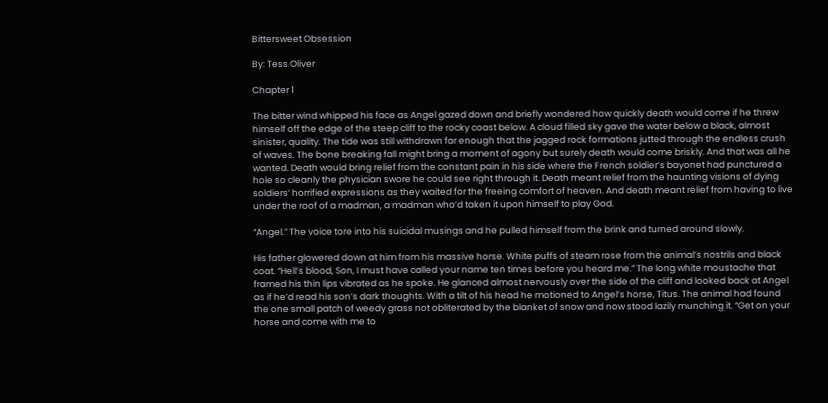Bittersweet Obsession

By: Tess Oliver

Chapter 1

The bitter wind whipped his face as Angel gazed down and briefly wondered how quickly death would come if he threw himself off the edge of the steep cliff to the rocky coast below. A cloud filled sky gave the water below a black, almost sinister, quality. The tide was still withdrawn far enough that the jagged rock formations jutted through the endless crush of waves. The bone breaking fall might bring a moment of agony but surely death would come briskly. And that was all he wanted. Death would bring relief from the constant pain in his side where the French soldier’s bayonet had punctured a hole so cleanly the physician swore he could see right through it. Death meant relief from the haunting visions of dying soldiers’ horrified expressions as they waited for the freeing comfort of heaven. And death meant relief from having to live under the roof of a madman, a madman who’d taken it upon himself to play God.

“Angel.” The voice tore into his suicidal musings and he pulled himself from the brink and turned around slowly.

His father glowered down at him from his massive horse. White puffs of steam rose from the animal’s nostrils and black coat. “Hell’s blood, Son, I must have called your name ten times before you heard me.” The long white moustache that framed his thin lips vibrated as he spoke. He glanced almost nervously over the side of the cliff and looked back at Angel as if he’d read his son’s dark thoughts. With a tilt of his head he motioned to Angel’s horse, Titus. The animal had found the one small patch of weedy grass not obliterated by the blanket of snow and now stood lazily munching it. “Get on your horse and come with me to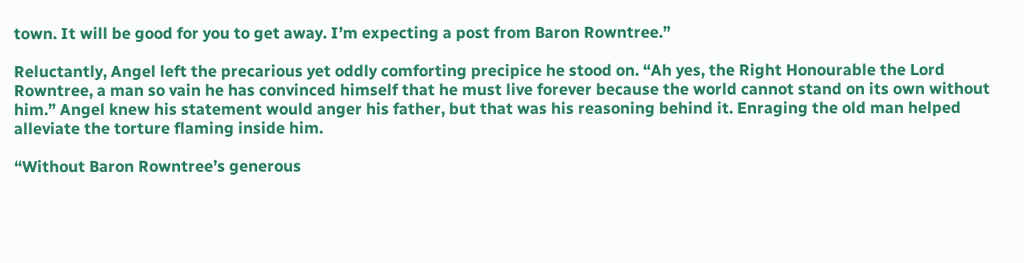town. It will be good for you to get away. I’m expecting a post from Baron Rowntree.”

Reluctantly, Angel left the precarious yet oddly comforting precipice he stood on. “Ah yes, the Right Honourable the Lord Rowntree, a man so vain he has convinced himself that he must live forever because the world cannot stand on its own without him.” Angel knew his statement would anger his father, but that was his reasoning behind it. Enraging the old man helped alleviate the torture flaming inside him.

“Without Baron Rowntree’s generous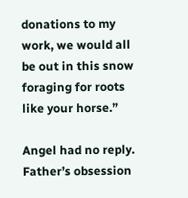donations to my work, we would all be out in this snow foraging for roots like your horse.”

Angel had no reply. Father’s obsession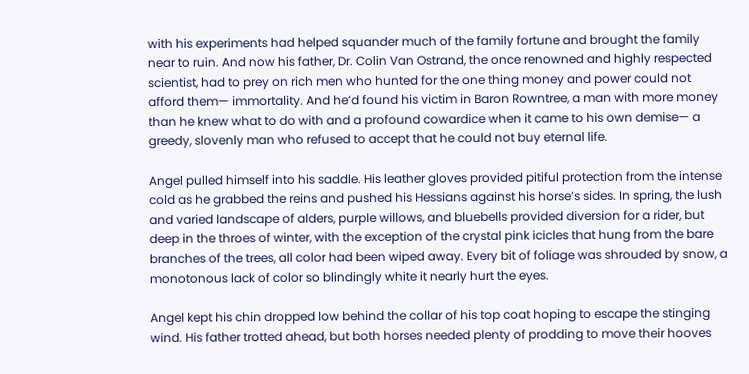with his experiments had helped squander much of the family fortune and brought the family near to ruin. And now his father, Dr. Colin Van Ostrand, the once renowned and highly respected scientist, had to prey on rich men who hunted for the one thing money and power could not afford them— immortality. And he’d found his victim in Baron Rowntree, a man with more money than he knew what to do with and a profound cowardice when it came to his own demise— a greedy, slovenly man who refused to accept that he could not buy eternal life.

Angel pulled himself into his saddle. His leather gloves provided pitiful protection from the intense cold as he grabbed the reins and pushed his Hessians against his horse’s sides. In spring, the lush and varied landscape of alders, purple willows, and bluebells provided diversion for a rider, but deep in the throes of winter, with the exception of the crystal pink icicles that hung from the bare branches of the trees, all color had been wiped away. Every bit of foliage was shrouded by snow, a monotonous lack of color so blindingly white it nearly hurt the eyes.

Angel kept his chin dropped low behind the collar of his top coat hoping to escape the stinging wind. His father trotted ahead, but both horses needed plenty of prodding to move their hooves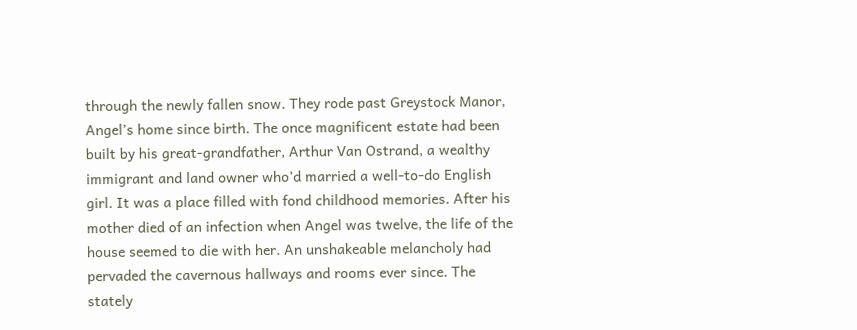through the newly fallen snow. They rode past Greystock Manor, Angel’s home since birth. The once magnificent estate had been built by his great-grandfather, Arthur Van Ostrand, a wealthy immigrant and land owner who’d married a well-to-do English girl. It was a place filled with fond childhood memories. After his mother died of an infection when Angel was twelve, the life of the house seemed to die with her. An unshakeable melancholy had pervaded the cavernous hallways and rooms ever since. The stately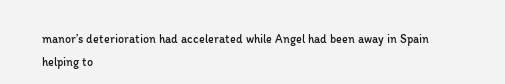manor’s deterioration had accelerated while Angel had been away in Spain helping to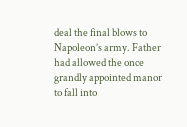deal the final blows to Napoleon’s army. Father had allowed the once grandly appointed manor to fall into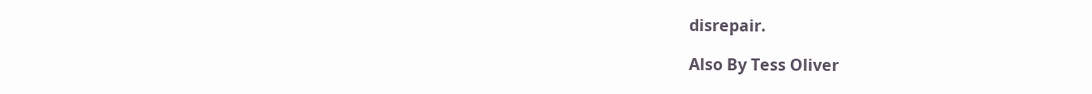disrepair.

Also By Tess Oliver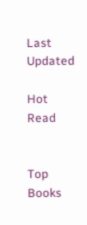Last Updated

Hot Read


Top Books